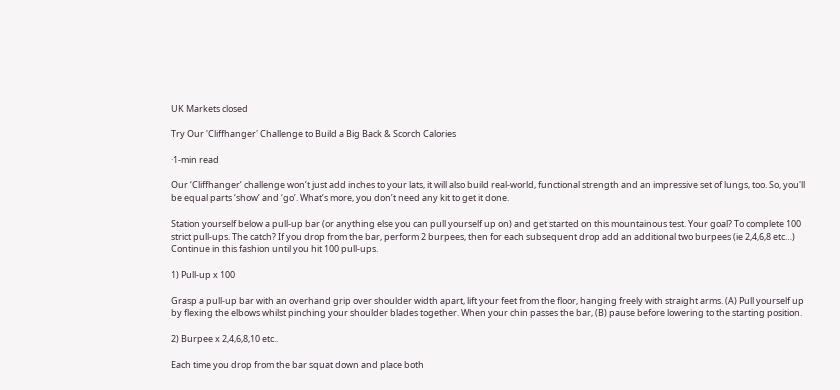UK Markets closed

Try Our 'Cliffhanger' Challenge to Build a Big Back & Scorch Calories

·1-min read

Our ‘Cliffhanger’ challenge won’t just add inches to your lats, it will also build real-world, functional strength and an impressive set of lungs, too. So, you'll be equal parts ‘show’ and ‘go’. What’s more, you don’t need any kit to get it done.

Station yourself below a pull-up bar (or anything else you can pull yourself up on) and get started on this mountainous test. Your goal? To complete 100 strict pull-ups. The catch? If you drop from the bar, perform 2 burpees, then for each subsequent drop add an additional two burpees (ie 2,4,6,8 etc…) Continue in this fashion until you hit 100 pull-ups.

1) Pull-up x 100

Grasp a pull-up bar with an overhand grip over shoulder width apart, lift your feet from the floor, hanging freely with straight arms. (A) Pull yourself up by flexing the elbows whilst pinching your shoulder blades together. When your chin passes the bar, (B) pause before lowering to the starting position.

2) Burpee x 2,4,6,8,10 etc..

Each time you drop from the bar squat down and place both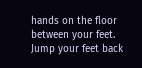hands on the floor between your feet. Jump your feet back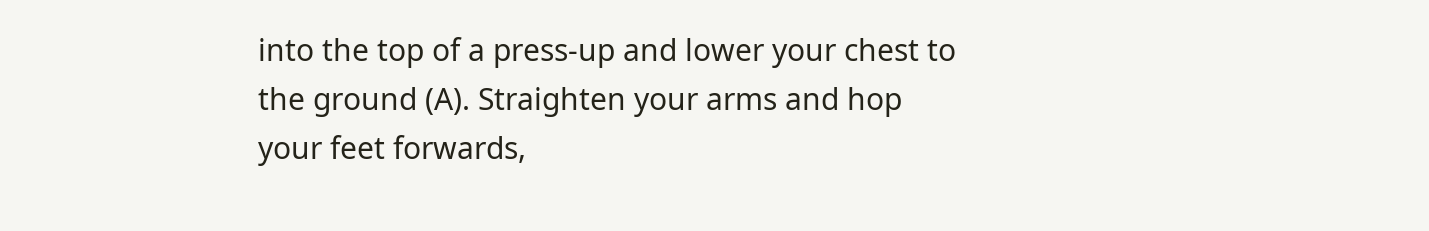into the top of a press-up and lower your chest to the ground (A). Straighten your arms and hop your feet forwards,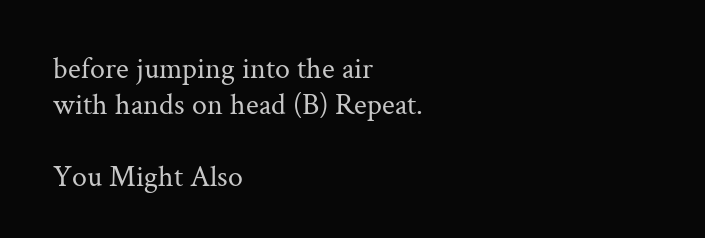before jumping into the air with hands on head (B) Repeat.

You Might Also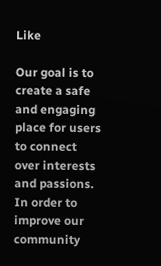Like

Our goal is to create a safe and engaging place for users to connect over interests and passions. In order to improve our community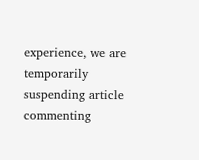experience, we are temporarily suspending article commenting